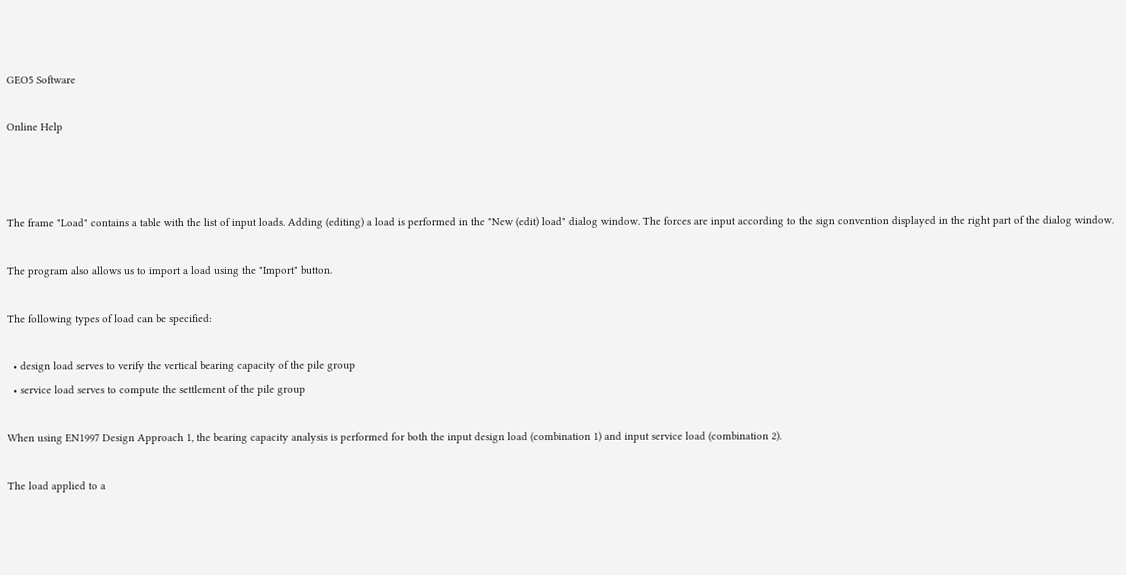GEO5 Software

Online Help



The frame "Load" contains a table with the list of input loads. Adding (editing) a load is performed in the "New (edit) load" dialog window. The forces are input according to the sign convention displayed in the right part of the dialog window.

The program also allows us to import a load using the "Import" button.

The following types of load can be specified:

  • design load serves to verify the vertical bearing capacity of the pile group
  • service load serves to compute the settlement of the pile group

When using EN1997 Design Approach 1, the bearing capacity analysis is performed for both the input design load (combination 1) and input service load (combination 2).

The load applied to a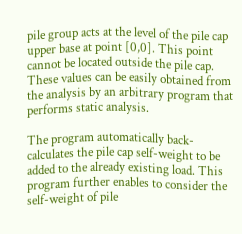pile group acts at the level of the pile cap upper base at point [0,0]. This point cannot be located outside the pile cap. These values can be easily obtained from the analysis by an arbitrary program that performs static analysis.

The program automatically back-calculates the pile cap self-weight to be added to the already existing load. This program further enables to consider the self-weight of pile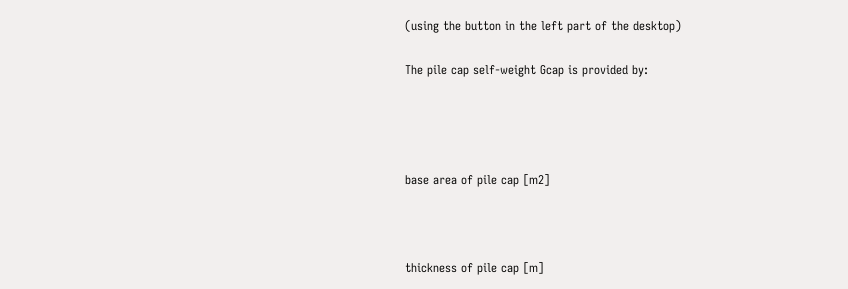(using the button in the left part of the desktop)

The pile cap self-weight Gcap is provided by:




base area of pile cap [m2]



thickness of pile cap [m]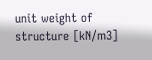unit weight of structure [kN/m3]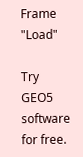Frame "Load"

Try GEO5 software for free.